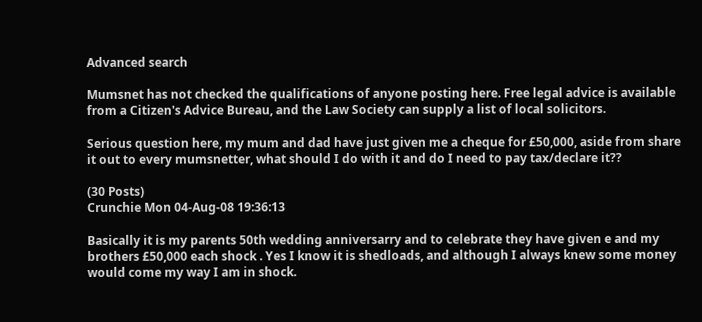Advanced search

Mumsnet has not checked the qualifications of anyone posting here. Free legal advice is available from a Citizen's Advice Bureau, and the Law Society can supply a list of local solicitors.

Serious question here, my mum and dad have just given me a cheque for £50,000, aside from share it out to every mumsnetter, what should I do with it and do I need to pay tax/declare it??

(30 Posts)
Crunchie Mon 04-Aug-08 19:36:13

Basically it is my parents 50th wedding anniversarry and to celebrate they have given e and my brothers £50,000 each shock . Yes I know it is shedloads, and although I always knew some money would come my way I am in shock.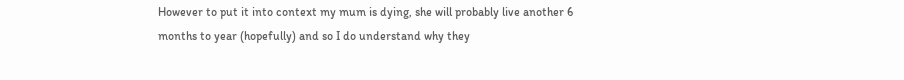However to put it into context my mum is dying, she will probably live another 6 months to year (hopefully) and so I do understand why they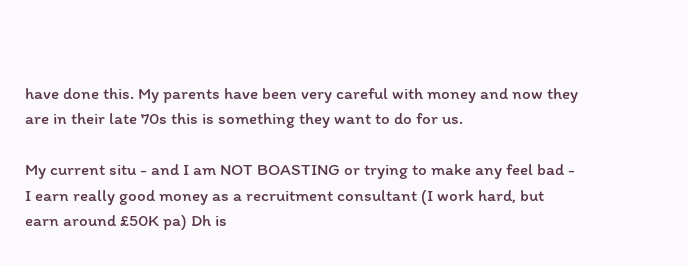have done this. My parents have been very careful with money and now they are in their late 70s this is something they want to do for us.

My current situ - and I am NOT BOASTING or trying to make any feel bad - I earn really good money as a recruitment consultant (I work hard, but earn around £50K pa) Dh is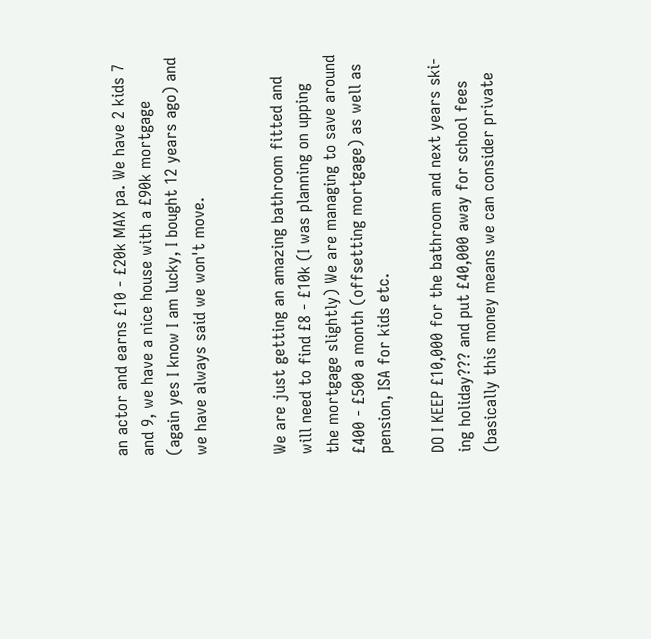an actor and earns £10 - £20k MAX pa. We have 2 kids 7 and 9, we have a nice house with a £90k mortgage (again yes I know I am lucky, I bought 12 years ago) and we have always said we won't move.


We are just getting an amazing bathroom fitted and will need to find £8 - £10k (I was planning on upping the mortgage slightly) We are managing to save around £400 - £500 a month (offsetting mortgage) as well as pension, ISA for kids etc.

DO I KEEP £10,000 for the bathroom and next years ski-ing holiday??? and put £40,000 away for school fees (basically this money means we can consider private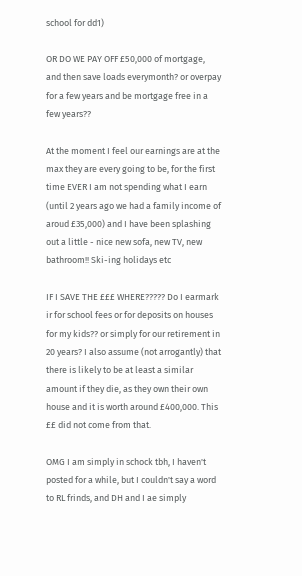school for dd1)

OR DO WE PAY OFF £50,000 of mortgage, and then save loads everymonth? or overpay for a few years and be mortgage free in a few years??

At the moment I feel our earnings are at the max they are every going to be, for the first time EVER I am not spending what I earn (until 2 years ago we had a family income of aroud £35,000) and I have been splashing out a little - nice new sofa, new TV, new bathroom!! Ski-ing holidays etc

IF I SAVE THE £££ WHERE????? Do I earmark ir for school fees or for deposits on houses for my kids?? or simply for our retirement in 20 years? I also assume (not arrogantly) that there is likely to be at least a similar amount if they die, as they own their own house and it is worth around £400,000. This ££ did not come from that.

OMG I am simply in schock tbh, I haven't posted for a while, but I couldn't say a word to RL frinds, and DH and I ae simply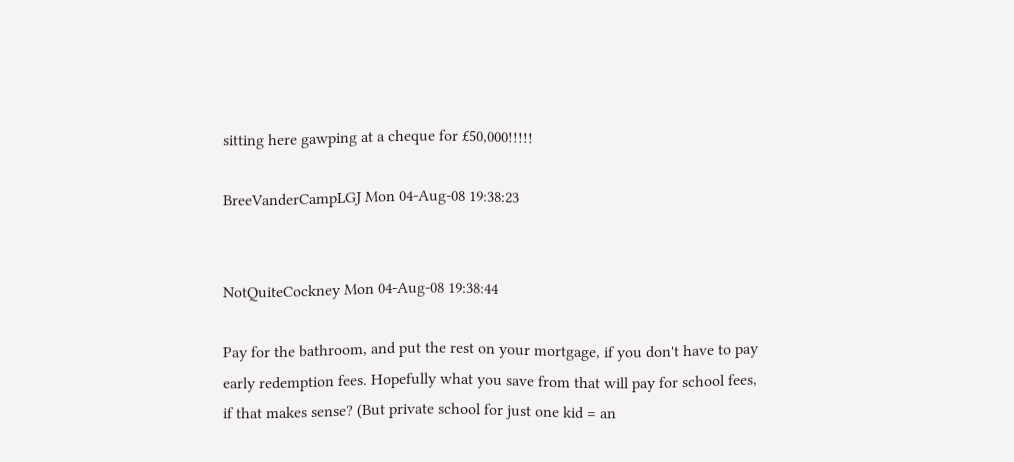sitting here gawping at a cheque for £50,000!!!!!

BreeVanderCampLGJ Mon 04-Aug-08 19:38:23


NotQuiteCockney Mon 04-Aug-08 19:38:44

Pay for the bathroom, and put the rest on your mortgage, if you don't have to pay early redemption fees. Hopefully what you save from that will pay for school fees, if that makes sense? (But private school for just one kid = an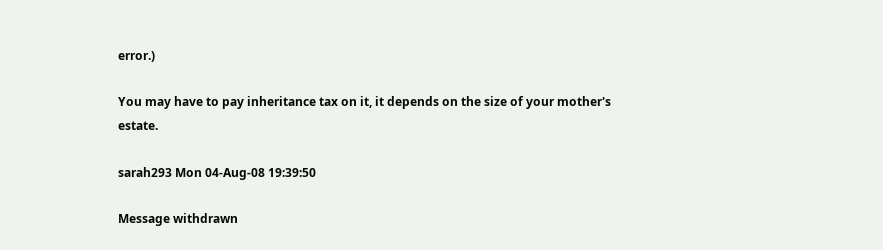error.)

You may have to pay inheritance tax on it, it depends on the size of your mother's estate.

sarah293 Mon 04-Aug-08 19:39:50

Message withdrawn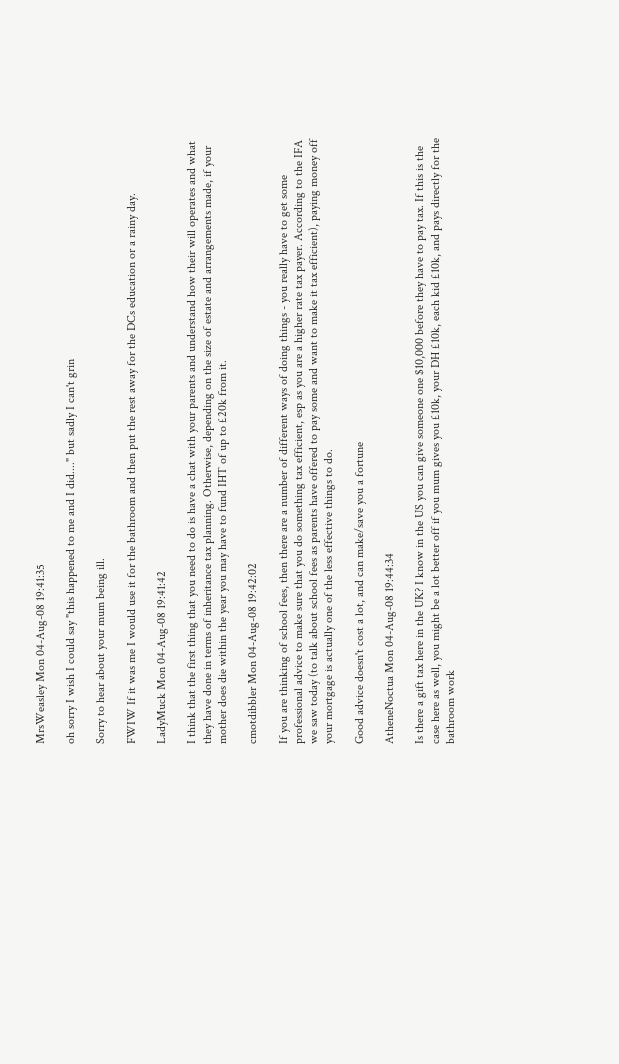MrsWeasley Mon 04-Aug-08 19:41:35

oh sorry I wish I could say "this happened to me and I did...." but sadly I can't grin

Sorry to hear about your mum being ill.

FWIW If it was me I would use it for the bathroom and then put the rest away for the DCs education or a rainy day.

LadyMuck Mon 04-Aug-08 19:41:42

I think that the first thing that you need to do is have a chat with your parents and understand how their will operates and what they have done in terms of inheritance tax planning. Otherwise, depending on the size of estate and arrangements made, if your mother does die within the year you may have to fund IHT of up to £20k from it.

cmotdibbler Mon 04-Aug-08 19:42:02

If you are thinking of school fees, then there are a number of different ways of doing things - you really have to get some professional advice to make sure that you do something tax efficient, esp as you are a higher rate tax payer. According to the IFA we saw today (to talk about school fees as parents have offered to pay some and want to make it tax efficient), paying money off your mortgage is actually one of the less effective things to do.

Good advice doesn't cost a lot, and can make/save you a fortune

AtheneNoctua Mon 04-Aug-08 19:44:34

Is there a gift tax here in the UK? I know in the US you can give someone one $10,000 before they have to pay tax. If this is the case here as well, you might be a lot better off if you mum gives you £10k, your DH £10k, each kid £10k, and pays directly for the bathroom work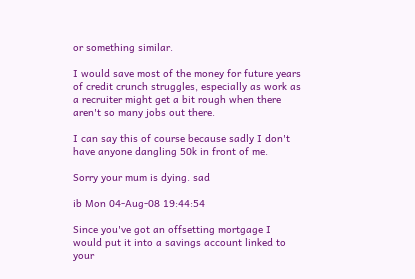or something similar.

I would save most of the money for future years of credit crunch struggles, especially as work as a recruiter might get a bit rough when there aren't so many jobs out there.

I can say this of course because sadly I don't have anyone dangling 50k in front of me.

Sorry your mum is dying. sad

ib Mon 04-Aug-08 19:44:54

Since you've got an offsetting mortgage I would put it into a savings account linked to your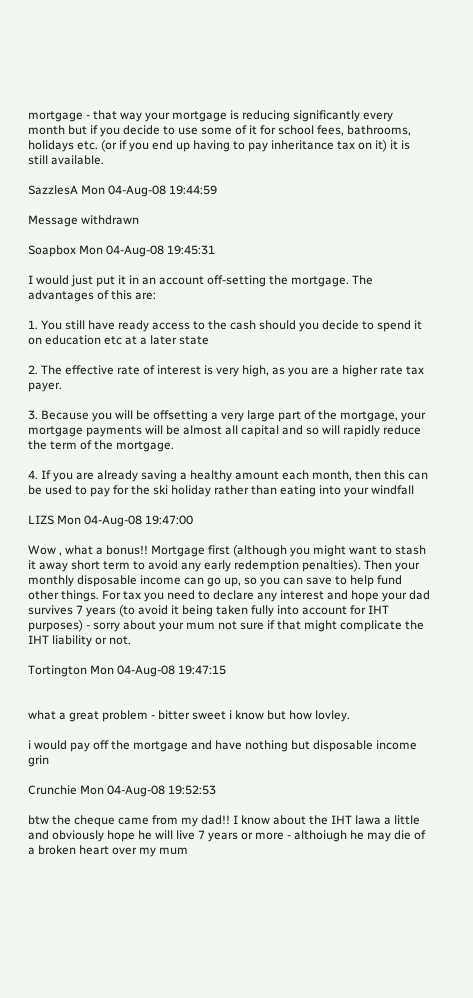mortgage - that way your mortgage is reducing significantly every month but if you decide to use some of it for school fees, bathrooms, holidays etc. (or if you end up having to pay inheritance tax on it) it is still available.

SazzlesA Mon 04-Aug-08 19:44:59

Message withdrawn

Soapbox Mon 04-Aug-08 19:45:31

I would just put it in an account off-setting the mortgage. The advantages of this are:

1. You still have ready access to the cash should you decide to spend it on education etc at a later state

2. The effective rate of interest is very high, as you are a higher rate tax payer.

3. Because you will be offsetting a very large part of the mortgage, your mortgage payments will be almost all capital and so will rapidly reduce the term of the mortgage.

4. If you are already saving a healthy amount each month, then this can be used to pay for the ski holiday rather than eating into your windfall

LIZS Mon 04-Aug-08 19:47:00

Wow , what a bonus!! Mortgage first (although you might want to stash it away short term to avoid any early redemption penalties). Then your monthly disposable income can go up, so you can save to help fund other things. For tax you need to declare any interest and hope your dad survives 7 years (to avoid it being taken fully into account for IHT purposes) - sorry about your mum not sure if that might complicate the IHT liability or not.

Tortington Mon 04-Aug-08 19:47:15


what a great problem - bitter sweet i know but how lovley.

i would pay off the mortgage and have nothing but disposable income grin

Crunchie Mon 04-Aug-08 19:52:53

btw the cheque came from my dad!! I know about the IHT lawa a little and obviously hope he will live 7 years or more - althoiugh he may die of a broken heart over my mum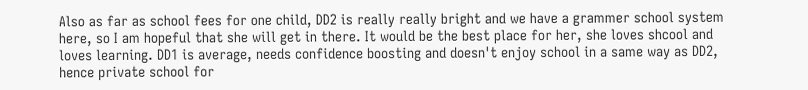Also as far as school fees for one child, DD2 is really really bright and we have a grammer school system here, so I am hopeful that she will get in there. It would be the best place for her, she loves shcool and loves learning. DD1 is average, needs confidence boosting and doesn't enjoy school in a same way as DD2, hence private school for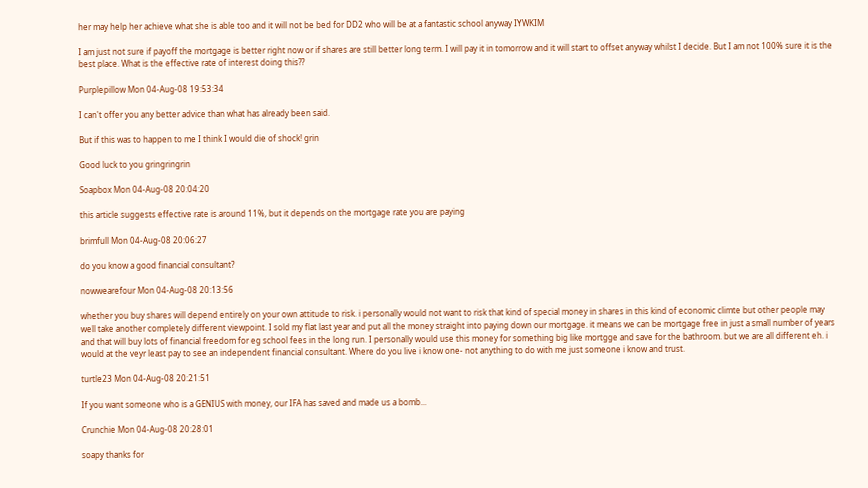her may help her achieve what she is able too and it will not be bed for DD2 who will be at a fantastic school anyway IYWKIM

I am just not sure if payoff the mortgage is better right now or if shares are still better long term. I will pay it in tomorrow and it will start to offset anyway whilst I decide. But I am not 100% sure it is the best place. What is the effective rate of interest doing this??

Purplepillow Mon 04-Aug-08 19:53:34

I can't offer you any better advice than what has already been said.

But if this was to happen to me I think I would die of shock! grin

Good luck to you gringringrin

Soapbox Mon 04-Aug-08 20:04:20

this article suggests effective rate is around 11%, but it depends on the mortgage rate you are paying

brimfull Mon 04-Aug-08 20:06:27

do you know a good financial consultant?

nowwearefour Mon 04-Aug-08 20:13:56

whether you buy shares will depend entirely on your own attitude to risk. i personally would not want to risk that kind of special money in shares in this kind of economic climte but other people may well take another completely different viewpoint. I sold my flat last year and put all the money straight into paying down our mortgage. it means we can be mortgage free in just a small number of years and that will buy lots of financial freedom for eg school fees in the long run. I personally would use this money for something big like mortgge and save for the bathroom. but we are all different eh. i would at the veyr least pay to see an independent financial consultant. Where do you live i know one- not anything to do with me just someone i know and trust.

turtle23 Mon 04-Aug-08 20:21:51

If you want someone who is a GENIUS with money, our IFA has saved and made us a bomb...

Crunchie Mon 04-Aug-08 20:28:01

soapy thanks for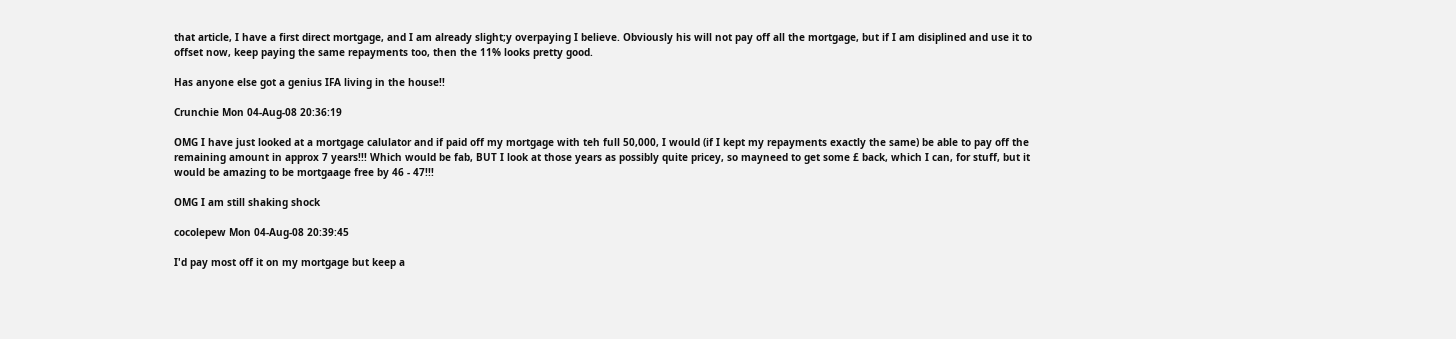that article, I have a first direct mortgage, and I am already slight;y overpaying I believe. Obviously his will not pay off all the mortgage, but if I am disiplined and use it to offset now, keep paying the same repayments too, then the 11% looks pretty good.

Has anyone else got a genius IFA living in the house!!

Crunchie Mon 04-Aug-08 20:36:19

OMG I have just looked at a mortgage calulator and if paid off my mortgage with teh full 50,000, I would (if I kept my repayments exactly the same) be able to pay off the remaining amount in approx 7 years!!! Which would be fab, BUT I look at those years as possibly quite pricey, so mayneed to get some £ back, which I can, for stuff, but it would be amazing to be mortgaage free by 46 - 47!!!

OMG I am still shaking shock

cocolepew Mon 04-Aug-08 20:39:45

I'd pay most off it on my mortgage but keep a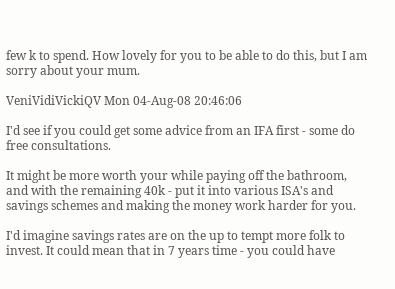few k to spend. How lovely for you to be able to do this, but I am sorry about your mum.

VeniVidiVickiQV Mon 04-Aug-08 20:46:06

I'd see if you could get some advice from an IFA first - some do free consultations.

It might be more worth your while paying off the bathroom, and with the remaining 40k - put it into various ISA's and savings schemes and making the money work harder for you.

I'd imagine savings rates are on the up to tempt more folk to invest. It could mean that in 7 years time - you could have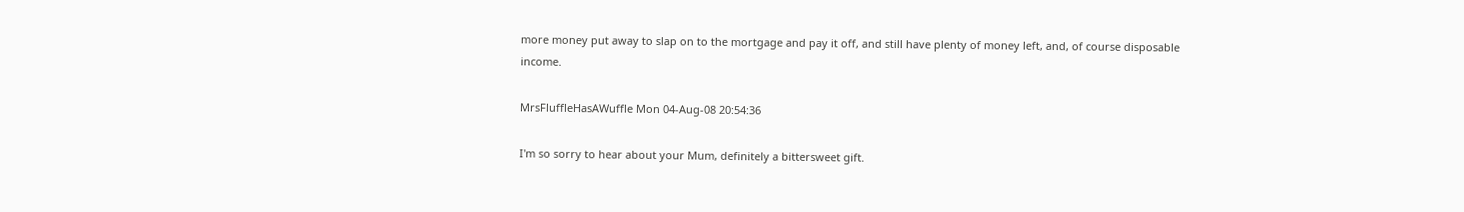more money put away to slap on to the mortgage and pay it off, and still have plenty of money left, and, of course disposable income.

MrsFluffleHasAWuffle Mon 04-Aug-08 20:54:36

I'm so sorry to hear about your Mum, definitely a bittersweet gift.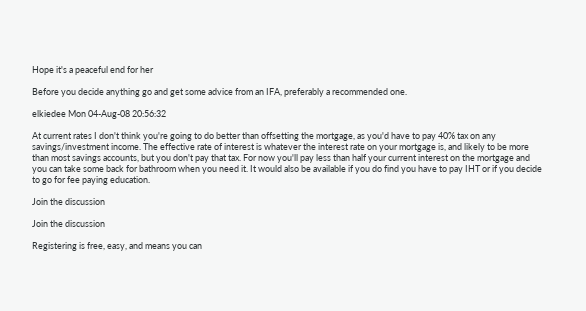Hope it's a peaceful end for her

Before you decide anything go and get some advice from an IFA, preferably a recommended one.

elkiedee Mon 04-Aug-08 20:56:32

At current rates I don't think you're going to do better than offsetting the mortgage, as you'd have to pay 40% tax on any savings/investment income. The effective rate of interest is whatever the interest rate on your mortgage is, and likely to be more than most savings accounts, but you don't pay that tax. For now you'll pay less than half your current interest on the mortgage and you can take some back for bathroom when you need it. It would also be available if you do find you have to pay IHT or if you decide to go for fee paying education.

Join the discussion

Join the discussion

Registering is free, easy, and means you can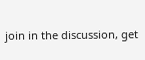join in the discussion, get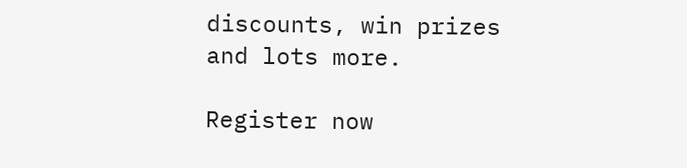discounts, win prizes and lots more.

Register now